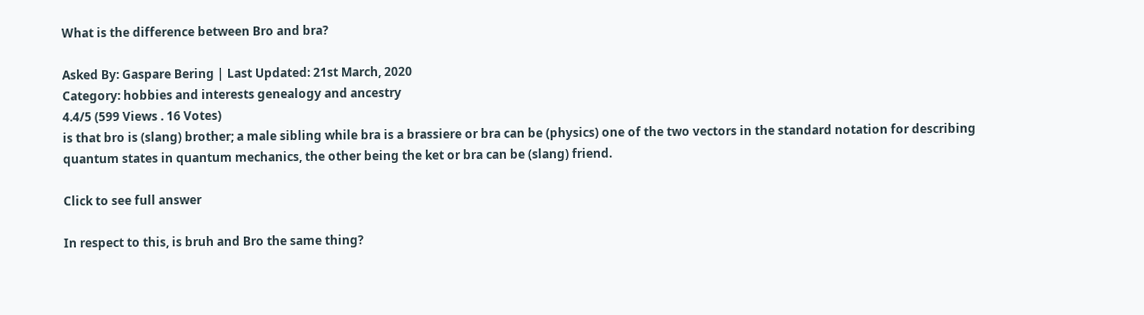What is the difference between Bro and bra?

Asked By: Gaspare Bering | Last Updated: 21st March, 2020
Category: hobbies and interests genealogy and ancestry
4.4/5 (599 Views . 16 Votes)
is that bro is (slang) brother; a male sibling while bra is a brassiere or bra can be (physics) one of the two vectors in the standard notation for describing quantum states in quantum mechanics, the other being the ket or bra can be (slang) friend.

Click to see full answer

In respect to this, is bruh and Bro the same thing?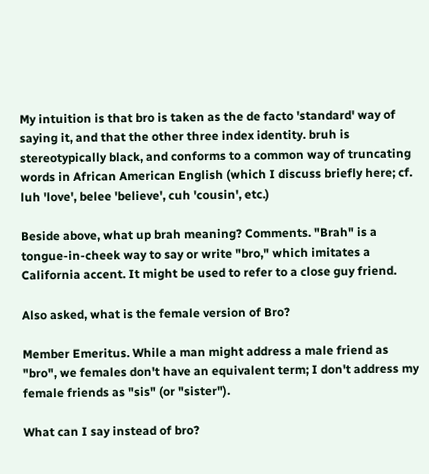My intuition is that bro is taken as the de facto 'standard' way of saying it, and that the other three index identity. bruh is stereotypically black, and conforms to a common way of truncating words in African American English (which I discuss briefly here; cf. luh 'love', belee 'believe', cuh 'cousin', etc.)

Beside above, what up brah meaning? Comments. "Brah" is a tongue-in-cheek way to say or write "bro," which imitates a California accent. It might be used to refer to a close guy friend.

Also asked, what is the female version of Bro?

Member Emeritus. While a man might address a male friend as "bro", we females don't have an equivalent term; I don't address my female friends as "sis" (or "sister").

What can I say instead of bro?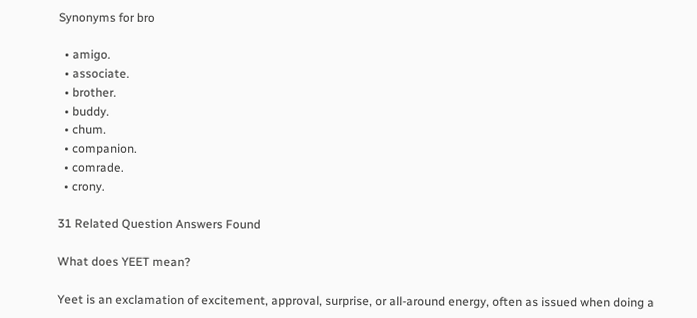Synonyms for bro

  • amigo.
  • associate.
  • brother.
  • buddy.
  • chum.
  • companion.
  • comrade.
  • crony.

31 Related Question Answers Found

What does YEET mean?

Yeet is an exclamation of excitement, approval, surprise, or all-around energy, often as issued when doing a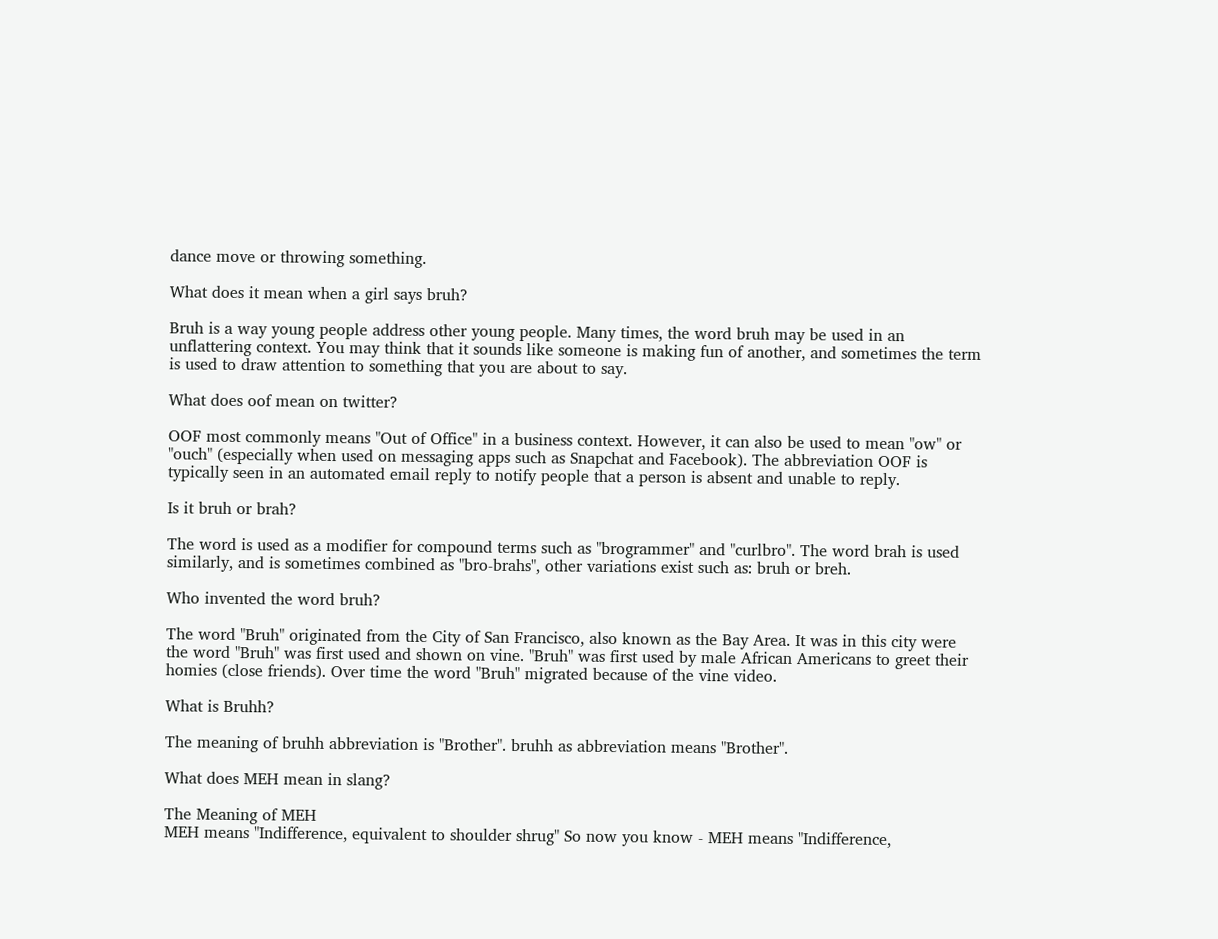dance move or throwing something.

What does it mean when a girl says bruh?

Bruh is a way young people address other young people. Many times, the word bruh may be used in an unflattering context. You may think that it sounds like someone is making fun of another, and sometimes the term is used to draw attention to something that you are about to say.

What does oof mean on twitter?

OOF most commonly means "Out of Office" in a business context. However, it can also be used to mean "ow" or "ouch" (especially when used on messaging apps such as Snapchat and Facebook). The abbreviation OOF is typically seen in an automated email reply to notify people that a person is absent and unable to reply.

Is it bruh or brah?

The word is used as a modifier for compound terms such as "brogrammer" and "curlbro". The word brah is used similarly, and is sometimes combined as "bro-brahs", other variations exist such as: bruh or breh.

Who invented the word bruh?

The word "Bruh" originated from the City of San Francisco, also known as the Bay Area. It was in this city were the word "Bruh" was first used and shown on vine. "Bruh" was first used by male African Americans to greet their homies (close friends). Over time the word "Bruh" migrated because of the vine video.

What is Bruhh?

The meaning of bruhh abbreviation is "Brother". bruhh as abbreviation means "Brother".

What does MEH mean in slang?

The Meaning of MEH
MEH means "Indifference, equivalent to shoulder shrug" So now you know - MEH means "Indifference,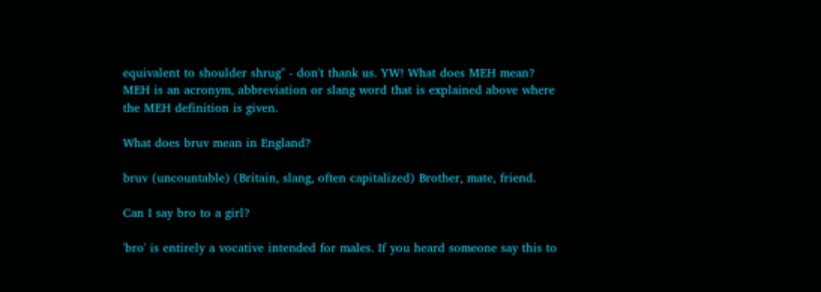equivalent to shoulder shrug" - don't thank us. YW! What does MEH mean? MEH is an acronym, abbreviation or slang word that is explained above where the MEH definition is given.

What does bruv mean in England?

bruv (uncountable) (Britain, slang, often capitalized) Brother, mate, friend.

Can I say bro to a girl?

'bro' is entirely a vocative intended for males. If you heard someone say this to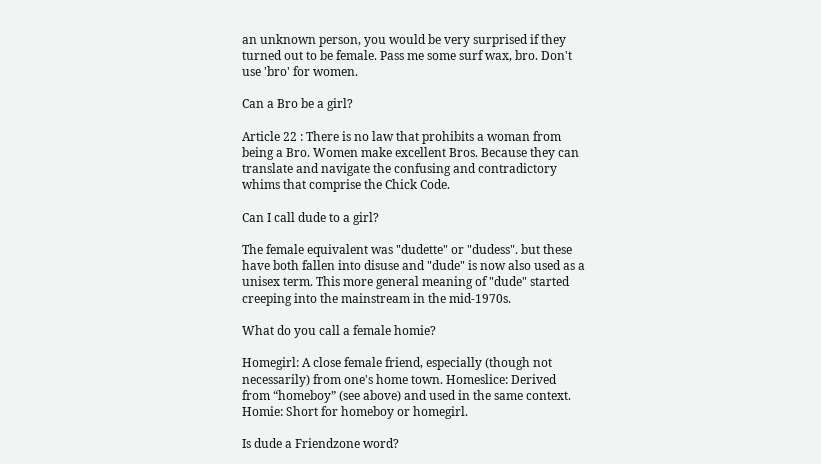an unknown person, you would be very surprised if they turned out to be female. Pass me some surf wax, bro. Don't use 'bro' for women.

Can a Bro be a girl?

Article 22 : There is no law that prohibits a woman from being a Bro. Women make excellent Bros. Because they can translate and navigate the confusing and contradictory whims that comprise the Chick Code.

Can I call dude to a girl?

The female equivalent was "dudette" or "dudess". but these have both fallen into disuse and "dude" is now also used as a unisex term. This more general meaning of "dude" started creeping into the mainstream in the mid-1970s.

What do you call a female homie?

Homegirl: A close female friend, especially (though not necessarily) from one's home town. Homeslice: Derived from “homeboy” (see above) and used in the same context. Homie: Short for homeboy or homegirl.

Is dude a Friendzone word?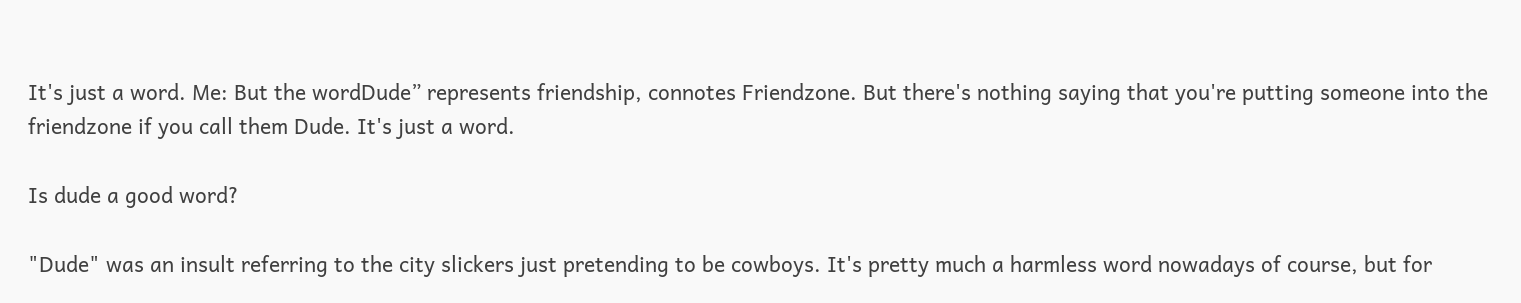It's just a word. Me: But the wordDude” represents friendship, connotes Friendzone. But there's nothing saying that you're putting someone into the friendzone if you call them Dude. It's just a word.

Is dude a good word?

"Dude" was an insult referring to the city slickers just pretending to be cowboys. It's pretty much a harmless word nowadays of course, but for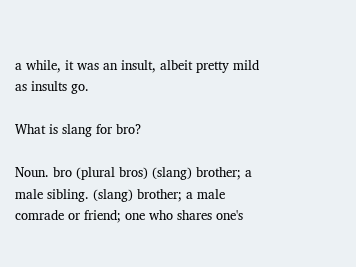a while, it was an insult, albeit pretty mild as insults go.

What is slang for bro?

Noun. bro (plural bros) (slang) brother; a male sibling. (slang) brother; a male comrade or friend; one who shares one's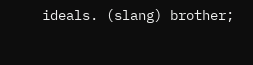ideals. (slang) brother;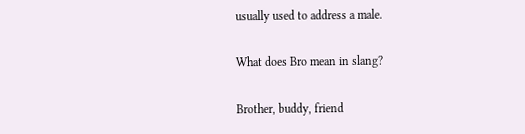usually used to address a male.

What does Bro mean in slang?

Brother, buddy, friend